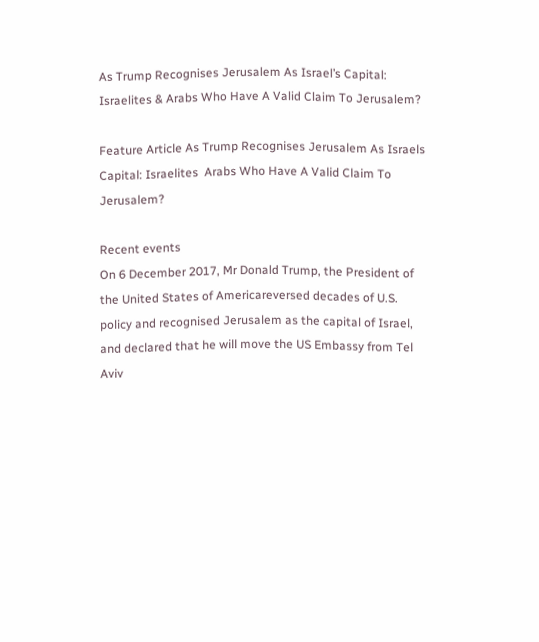As Trump Recognises Jerusalem As Israel’s Capital: Israelites & Arabs Who Have A Valid Claim To Jerusalem?

Feature Article As Trump Recognises Jerusalem As Israels Capital: Israelites  Arabs Who Have A Valid Claim To Jerusalem?

Recent events
On 6 December 2017, Mr Donald Trump, the President of the United States of Americareversed decades of U.S. policy and recognised Jerusalem as the capital of Israel, and declared that he will move the US Embassy from Tel Aviv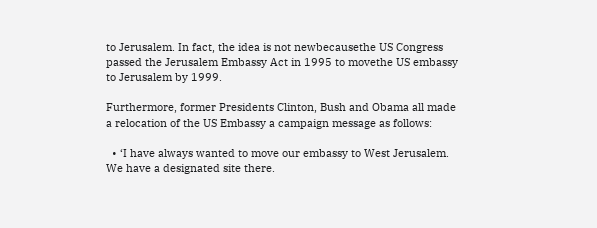to Jerusalem. In fact, the idea is not newbecausethe US Congress passed the Jerusalem Embassy Act in 1995 to movethe US embassy to Jerusalem by 1999.

Furthermore, former Presidents Clinton, Bush and Obama all made a relocation of the US Embassy a campaign message as follows:

  • ‘I have always wanted to move our embassy to West Jerusalem. We have a designated site there.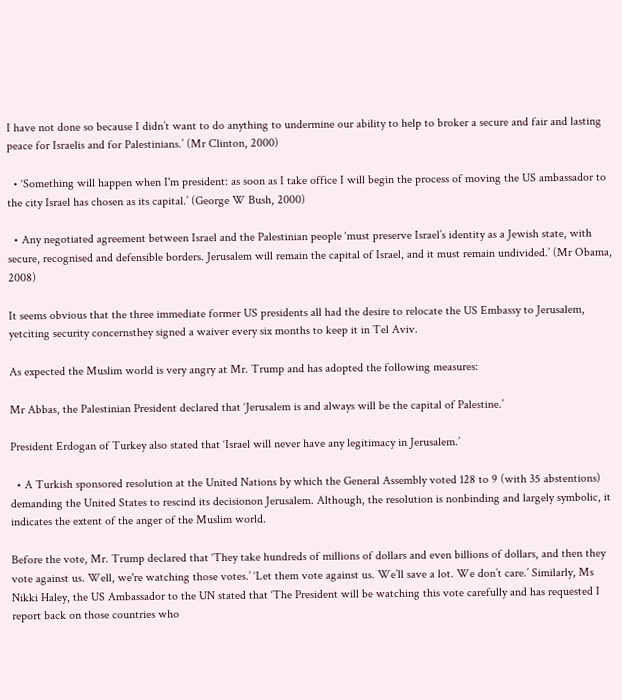I have not done so because I didn’t want to do anything to undermine our ability to help to broker a secure and fair and lasting peace for Israelis and for Palestinians.’ (Mr Clinton, 2000)

  • ‘Something will happen when I'm president: as soon as I take office I will begin the process of moving the US ambassador to the city Israel has chosen as its capital.’ (George W Bush, 2000)

  • Any negotiated agreement between Israel and the Palestinian people ‘must preserve Israel’s identity as a Jewish state, with secure, recognised and defensible borders. Jerusalem will remain the capital of Israel, and it must remain undivided.’ (Mr Obama, 2008)

It seems obvious that the three immediate former US presidents all had the desire to relocate the US Embassy to Jerusalem, yetciting security concernsthey signed a waiver every six months to keep it in Tel Aviv.

As expected the Muslim world is very angry at Mr. Trump and has adopted the following measures:

Mr Abbas, the Palestinian President declared that ‘Jerusalem is and always will be the capital of Palestine.’

President Erdogan of Turkey also stated that ‘Israel will never have any legitimacy in Jerusalem.’

  • A Turkish sponsored resolution at the United Nations by which the General Assembly voted 128 to 9 (with 35 abstentions) demanding the United States to rescind its decisionon Jerusalem. Although, the resolution is nonbinding and largely symbolic, it indicates the extent of the anger of the Muslim world.

Before the vote, Mr. Trump declared that ‘They take hundreds of millions of dollars and even billions of dollars, and then they vote against us. Well, we're watching those votes.’ ‘Let them vote against us. We’ll save a lot. We don’t care.’ Similarly, Ms Nikki Haley, the US Ambassador to the UN stated that ‘The President will be watching this vote carefully and has requested I report back on those countries who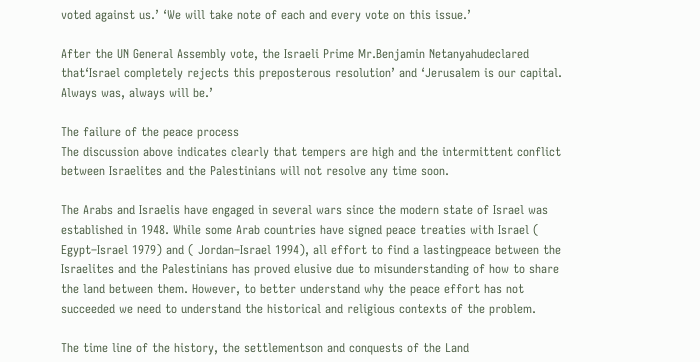voted against us.’ ‘We will take note of each and every vote on this issue.’

After the UN General Assembly vote, the Israeli Prime Mr.Benjamin Netanyahudeclared that‘Israel completely rejects this preposterous resolution’ and ‘Jerusalem is our capital. Always was, always will be.’

The failure of the peace process
The discussion above indicates clearly that tempers are high and the intermittent conflict between Israelites and the Palestinians will not resolve any time soon.

The Arabs and Israelis have engaged in several wars since the modern state of Israel was established in 1948. While some Arab countries have signed peace treaties with Israel ( Egypt–Israel 1979) and ( Jordan–Israel 1994), all effort to find a lastingpeace between the Israelites and the Palestinians has proved elusive due to misunderstanding of how to share the land between them. However, to better understand why the peace effort has not succeeded we need to understand the historical and religious contexts of the problem.

The time line of the history, the settlementson and conquests of the Land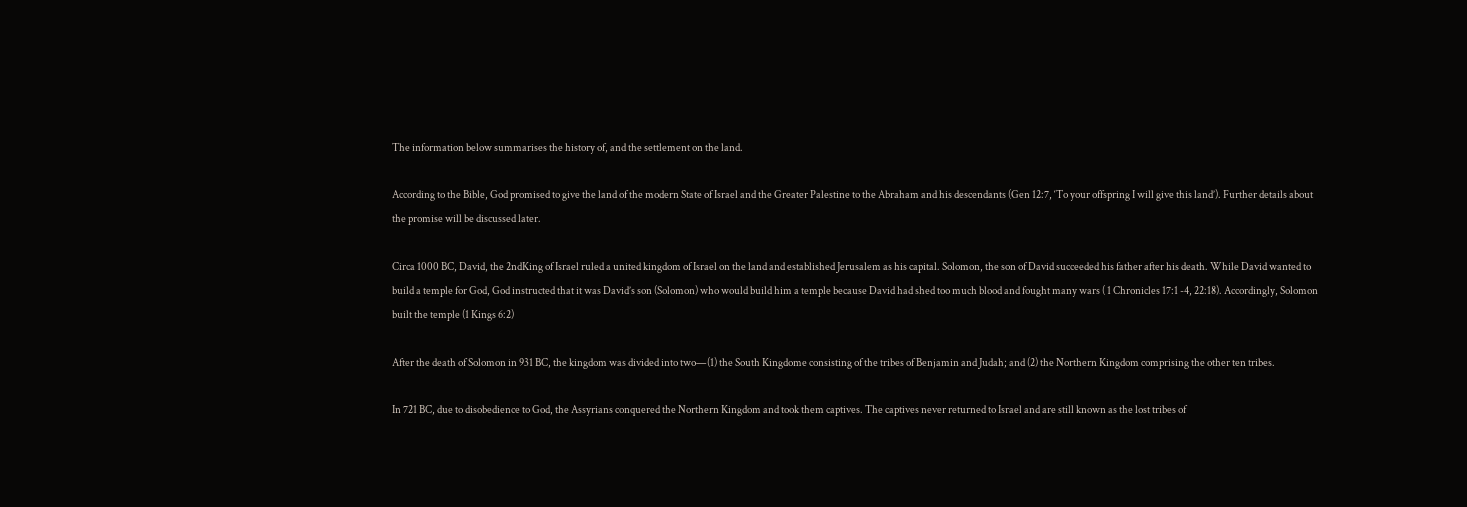The information below summarises the history of, and the settlement on the land.

According to the Bible, God promised to give the land of the modern State of Israel and the Greater Palestine to the Abraham and his descendants (Gen 12:7, ‘To your offspring I will give this land’). Further details about the promise will be discussed later.

Circa 1000 BC, David, the 2ndKing of Israel ruled a united kingdom of Israel on the land and established Jerusalem as his capital. Solomon, the son of David succeeded his father after his death. While David wanted to build a temple for God, God instructed that it was David’s son (Solomon) who would build him a temple because David had shed too much blood and fought many wars ( 1 Chronicles 17:1 -4, 22:18). Accordingly, Solomon built the temple (1 Kings 6:2)

After the death of Solomon in 931 BC, the kingdom was divided into two—(1) the South Kingdome consisting of the tribes of Benjamin and Judah; and (2) the Northern Kingdom comprising the other ten tribes.

In 721 BC, due to disobedience to God, the Assyrians conquered the Northern Kingdom and took them captives. The captives never returned to Israel and are still known as the lost tribes of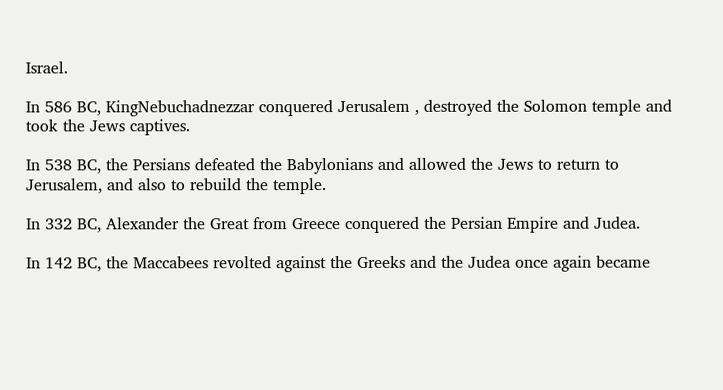Israel.

In 586 BC, KingNebuchadnezzar conquered Jerusalem , destroyed the Solomon temple and took the Jews captives.

In 538 BC, the Persians defeated the Babylonians and allowed the Jews to return to Jerusalem, and also to rebuild the temple.

In 332 BC, Alexander the Great from Greece conquered the Persian Empire and Judea.

In 142 BC, the Maccabees revolted against the Greeks and the Judea once again became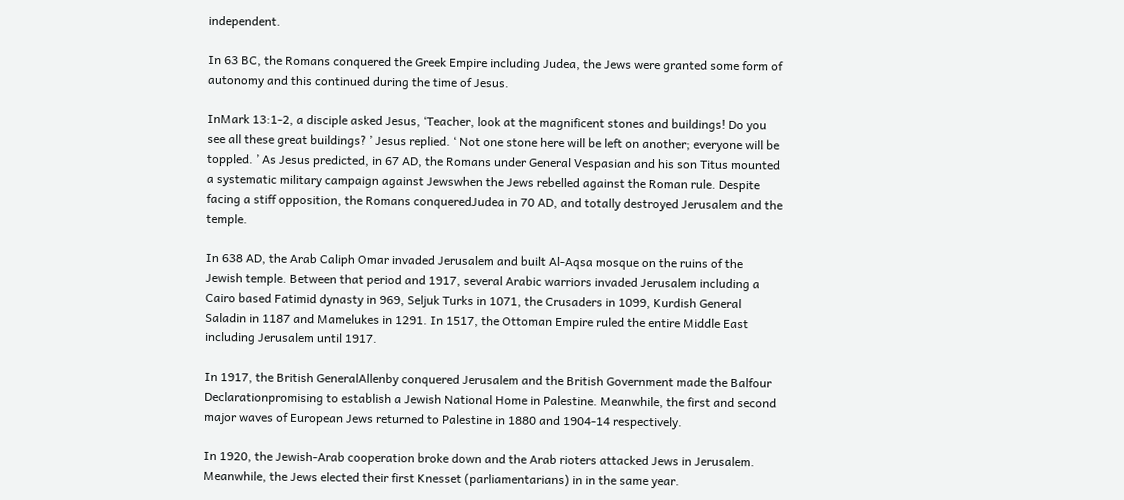independent.

In 63 BC, the Romans conquered the Greek Empire including Judea, the Jews were granted some form of autonomy and this continued during the time of Jesus.

InMark 13:1-2, a disciple asked Jesus, ‘Teacher, look at the magnificent stones and buildings! Do you see all these great buildings? ’ Jesus replied. ‘ Not one stone here will be left on another; everyone will be toppled. ’ As Jesus predicted, in 67 AD, the Romans under General Vespasian and his son Titus mounted a systematic military campaign against Jewswhen the Jews rebelled against the Roman rule. Despite facing a stiff opposition, the Romans conqueredJudea in 70 AD, and totally destroyed Jerusalem and the temple.

In 638 AD, the Arab Caliph Omar invaded Jerusalem and built Al-Aqsa mosque on the ruins of the Jewish temple. Between that period and 1917, several Arabic warriors invaded Jerusalem including a Cairo based Fatimid dynasty in 969, Seljuk Turks in 1071, the Crusaders in 1099, Kurdish General Saladin in 1187 and Mamelukes in 1291. In 1517, the Ottoman Empire ruled the entire Middle East including Jerusalem until 1917.

In 1917, the British GeneralAllenby conquered Jerusalem and the British Government made the Balfour Declarationpromising to establish a Jewish National Home in Palestine. Meanwhile, the first and second major waves of European Jews returned to Palestine in 1880 and 1904-14 respectively.

In 1920, the Jewish-Arab cooperation broke down and the Arab rioters attacked Jews in Jerusalem. Meanwhile, the Jews elected their first Knesset (parliamentarians) in in the same year.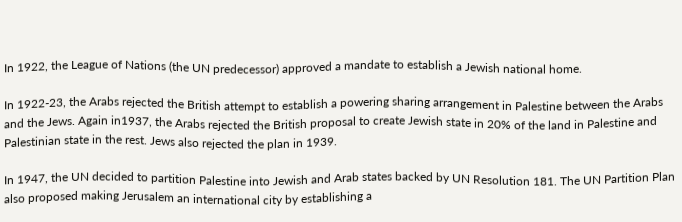In 1922, the League of Nations (the UN predecessor) approved a mandate to establish a Jewish national home.

In 1922-23, the Arabs rejected the British attempt to establish a powering sharing arrangement in Palestine between the Arabs and the Jews. Again in1937, the Arabs rejected the British proposal to create Jewish state in 20% of the land in Palestine and Palestinian state in the rest. Jews also rejected the plan in 1939.

In 1947, the UN decided to partition Palestine into Jewish and Arab states backed by UN Resolution 181. The UN Partition Plan also proposed making Jerusalem an international city by establishing a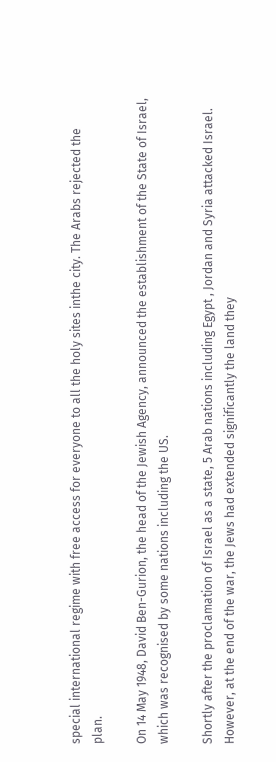special international regime with free access for everyone to all the holy sites inthe city. The Arabs rejected the plan.

On 14 May 1948, David Ben-Gurion, the head of the Jewish Agency, announced the establishment of the State of Israel, which was recognised by some nations including the US.

Shortly after the proclamation of Israel as a state, 5 Arab nations including Egypt , Jordan and Syria attacked Israel. However, at the end of the war, the Jews had extended significantly the land they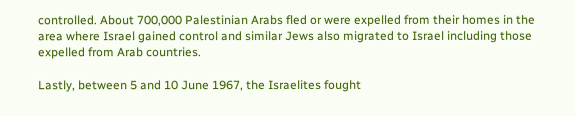controlled. About 700,000 Palestinian Arabs fled or were expelled from their homes in the area where Israel gained control and similar Jews also migrated to Israel including those expelled from Arab countries.

Lastly, between 5 and 10 June 1967, the Israelites fought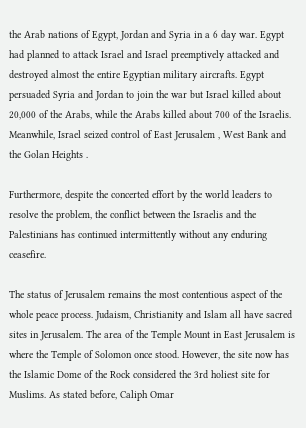the Arab nations of Egypt, Jordan and Syria in a 6 day war. Egypt had planned to attack Israel and Israel preemptively attacked and destroyed almost the entire Egyptian military aircrafts. Egypt persuaded Syria and Jordan to join the war but Israel killed about 20,000 of the Arabs, while the Arabs killed about 700 of the Israelis. Meanwhile, Israel seized control of East Jerusalem , West Bank and the Golan Heights .

Furthermore, despite the concerted effort by the world leaders to resolve the problem, the conflict between the Israelis and the Palestinians has continued intermittently without any enduring ceasefire.

The status of Jerusalem remains the most contentious aspect of the whole peace process. Judaism, Christianity and Islam all have sacred sites in Jerusalem. The area of the Temple Mount in East Jerusalem is where the Temple of Solomon once stood. However, the site now has the Islamic Dome of the Rock considered the 3rd holiest site for Muslims. As stated before, Caliph Omar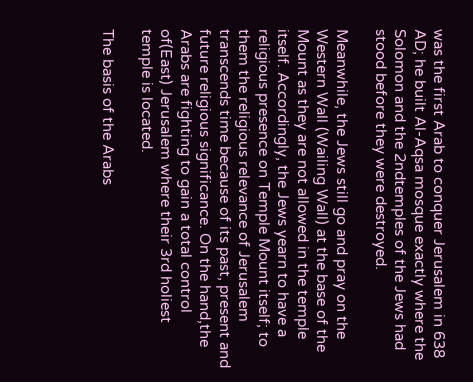was the first Arab to conquer Jerusalem in 638 AD; he built Al-Aqsa mosque exactly where the Solomon and the 2ndtemples of the Jews had stood before they were destroyed.

Meanwhile, the Jews still go and pray on the Western Wall (Wailing Wall) at the base of the Mount as they are not allowed in the temple itself. Accordingly, the Jews yearn to have a religious presence on Temple Mount itself; to them the religious relevance of Jerusalem transcends time because of its past, present and future religious significance. On the hand,the Arabs are fighting to gain a total control of(East) Jerusalem where their 3rd holiest temple is located.

The basis of the Arabs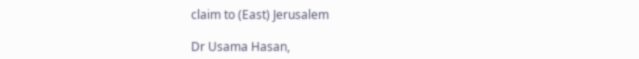claim to (East) Jerusalem

Dr Usama Hasan,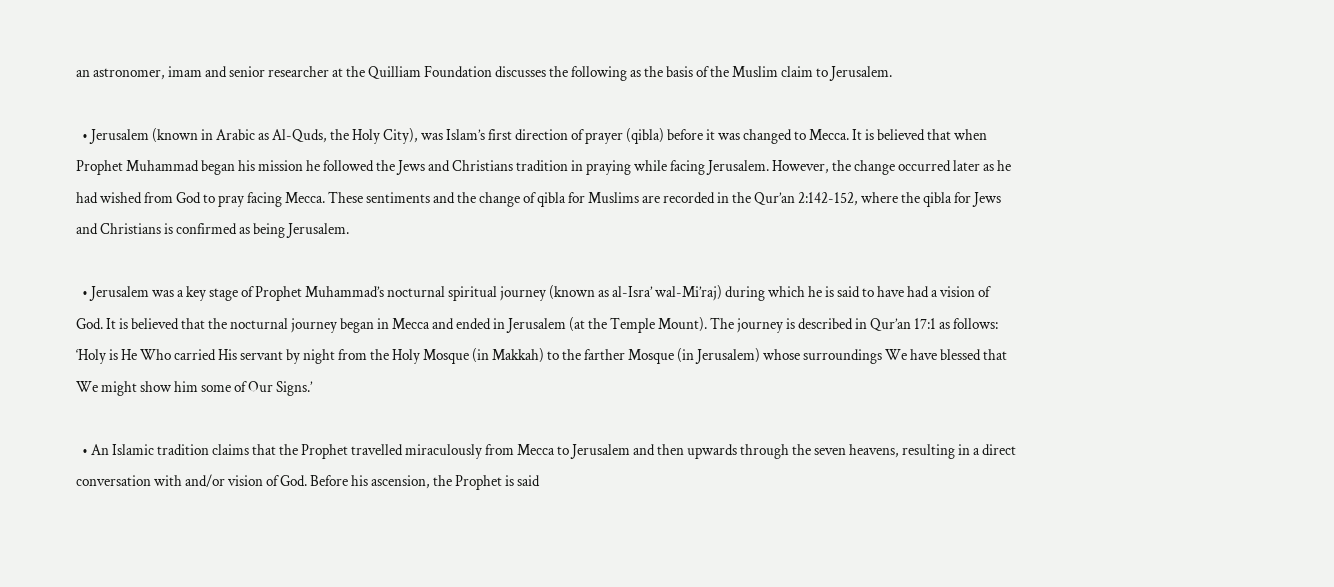an astronomer, imam and senior researcher at the Quilliam Foundation discusses the following as the basis of the Muslim claim to Jerusalem.

  • Jerusalem (known in Arabic as Al-Quds, the Holy City), was Islam’s first direction of prayer (qibla) before it was changed to Mecca. It is believed that when Prophet Muhammad began his mission he followed the Jews and Christians tradition in praying while facing Jerusalem. However, the change occurred later as he had wished from God to pray facing Mecca. These sentiments and the change of qibla for Muslims are recorded in the Qur’an 2:142-152, where the qibla for Jews and Christians is confirmed as being Jerusalem.

  • Jerusalem was a key stage of Prophet Muhammad’s nocturnal spiritual journey (known as al-Isra’ wal-Mi’raj) during which he is said to have had a vision of God. It is believed that the nocturnal journey began in Mecca and ended in Jerusalem (at the Temple Mount). The journey is described in Qur’an 17:1 as follows: ‘Holy is He Who carried His servant by night from the Holy Mosque (in Makkah) to the farther Mosque (in Jerusalem) whose surroundings We have blessed that We might show him some of Our Signs.’

  • An Islamic tradition claims that the Prophet travelled miraculously from Mecca to Jerusalem and then upwards through the seven heavens, resulting in a direct conversation with and/or vision of God. Before his ascension, the Prophet is said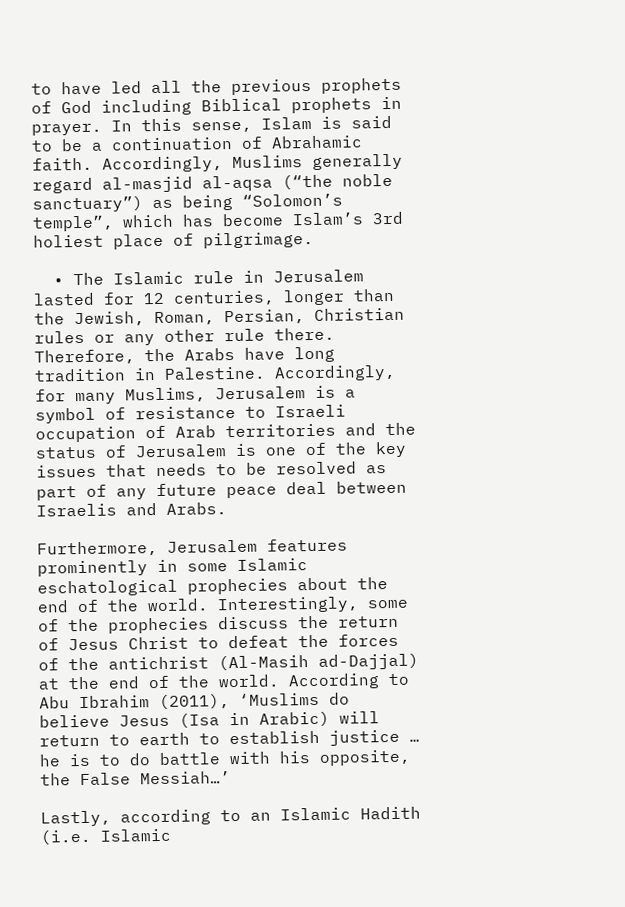to have led all the previous prophets of God including Biblical prophets in prayer. In this sense, Islam is said to be a continuation of Abrahamic faith. Accordingly, Muslims generally regard al-masjid al-aqsa (“the noble sanctuary”) as being “Solomon’s temple”, which has become Islam’s 3rd holiest place of pilgrimage.

  • The Islamic rule in Jerusalem lasted for 12 centuries, longer than the Jewish, Roman, Persian, Christian rules or any other rule there. Therefore, the Arabs have long tradition in Palestine. Accordingly, for many Muslims, Jerusalem is a symbol of resistance to Israeli occupation of Arab territories and the status of Jerusalem is one of the key issues that needs to be resolved as part of any future peace deal between Israelis and Arabs.

Furthermore, Jerusalem features prominently in some Islamic eschatological prophecies about the end of the world. Interestingly, some of the prophecies discuss the return of Jesus Christ to defeat the forces of the antichrist (Al-Masih ad-Dajjal) at the end of the world. According to Abu Ibrahim (2011), ‘Muslims do believe Jesus (Isa in Arabic) will return to earth to establish justice … he is to do battle with his opposite, the False Messiah…’

Lastly, according to an Islamic Hadith (i.e. Islamic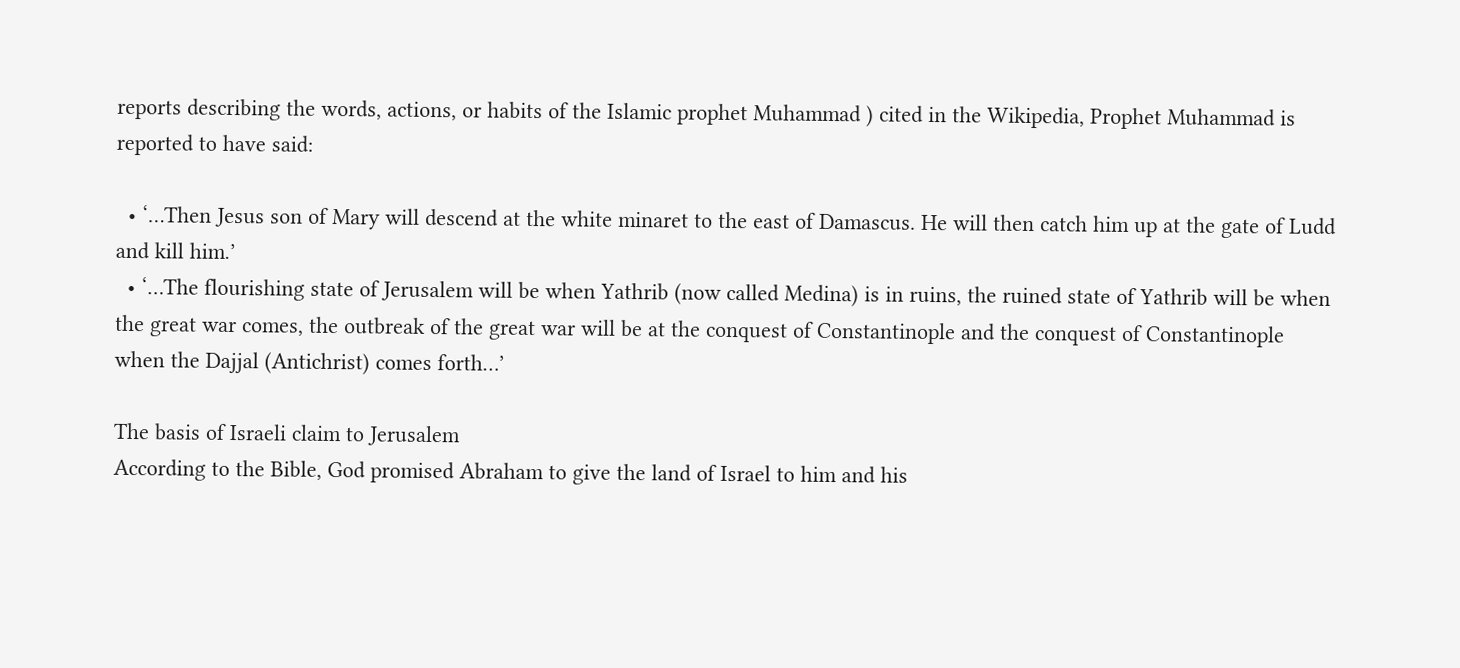reports describing the words, actions, or habits of the Islamic prophet Muhammad ) cited in the Wikipedia, Prophet Muhammad is reported to have said:

  • ‘…Then Jesus son of Mary will descend at the white minaret to the east of Damascus. He will then catch him up at the gate of Ludd and kill him.’
  • ‘…The flourishing state of Jerusalem will be when Yathrib (now called Medina) is in ruins, the ruined state of Yathrib will be when the great war comes, the outbreak of the great war will be at the conquest of Constantinople and the conquest of Constantinople when the Dajjal (Antichrist) comes forth…’

The basis of Israeli claim to Jerusalem
According to the Bible, God promised Abraham to give the land of Israel to him and his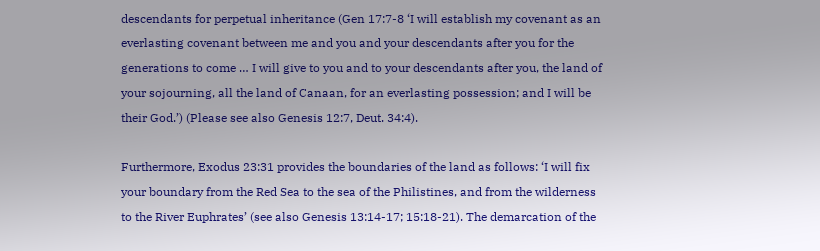descendants for perpetual inheritance (Gen 17:7-8 ‘I will establish my covenant as an everlasting covenant between me and you and your descendants after you for the generations to come … I will give to you and to your descendants after you, the land of your sojourning, all the land of Canaan, for an everlasting possession; and I will be their God.’) (Please see also Genesis 12:7, Deut. 34:4).

Furthermore, Exodus 23:31 provides the boundaries of the land as follows: ‘I will fix your boundary from the Red Sea to the sea of the Philistines, and from the wilderness to the River Euphrates’ (see also Genesis 13:14-17; 15:18-21). The demarcation of the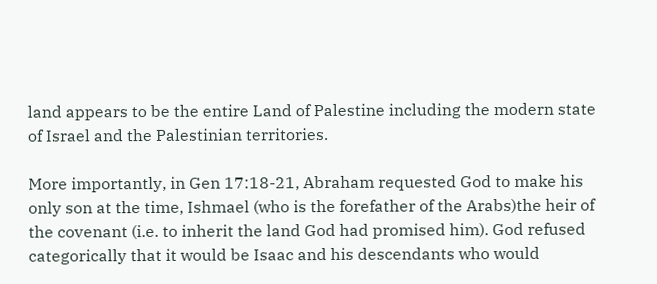land appears to be the entire Land of Palestine including the modern state of Israel and the Palestinian territories.

More importantly, in Gen 17:18-21, Abraham requested God to make his only son at the time, Ishmael (who is the forefather of the Arabs)the heir of the covenant (i.e. to inherit the land God had promised him). God refused categorically that it would be Isaac and his descendants who would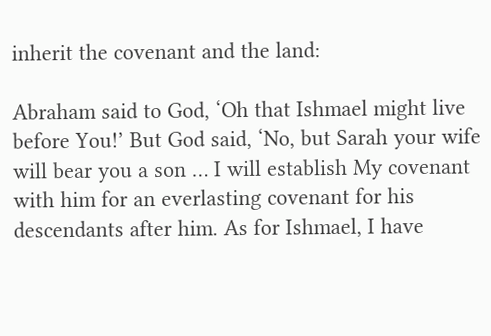inherit the covenant and the land:

Abraham said to God, ‘Oh that Ishmael might live before You!’ But God said, ‘No, but Sarah your wife will bear you a son … I will establish My covenant with him for an everlasting covenant for his descendants after him. As for Ishmael, I have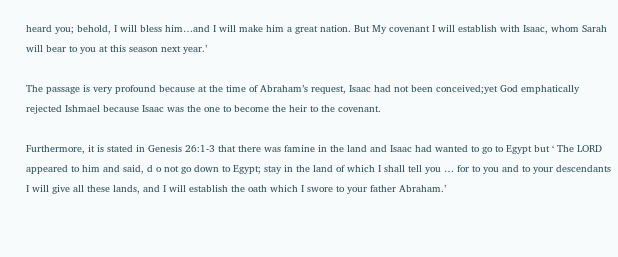heard you; behold, I will bless him…and I will make him a great nation. But My covenant I will establish with Isaac, whom Sarah will bear to you at this season next year.’

The passage is very profound because at the time of Abraham’s request, Isaac had not been conceived;yet God emphatically rejected Ishmael because Isaac was the one to become the heir to the covenant.

Furthermore, it is stated in Genesis 26:1-3 that there was famine in the land and Isaac had wanted to go to Egypt but ‘ The LORD appeared to him and said, d o not go down to Egypt; stay in the land of which I shall tell you … for to you and to your descendants I will give all these lands, and I will establish the oath which I swore to your father Abraham.’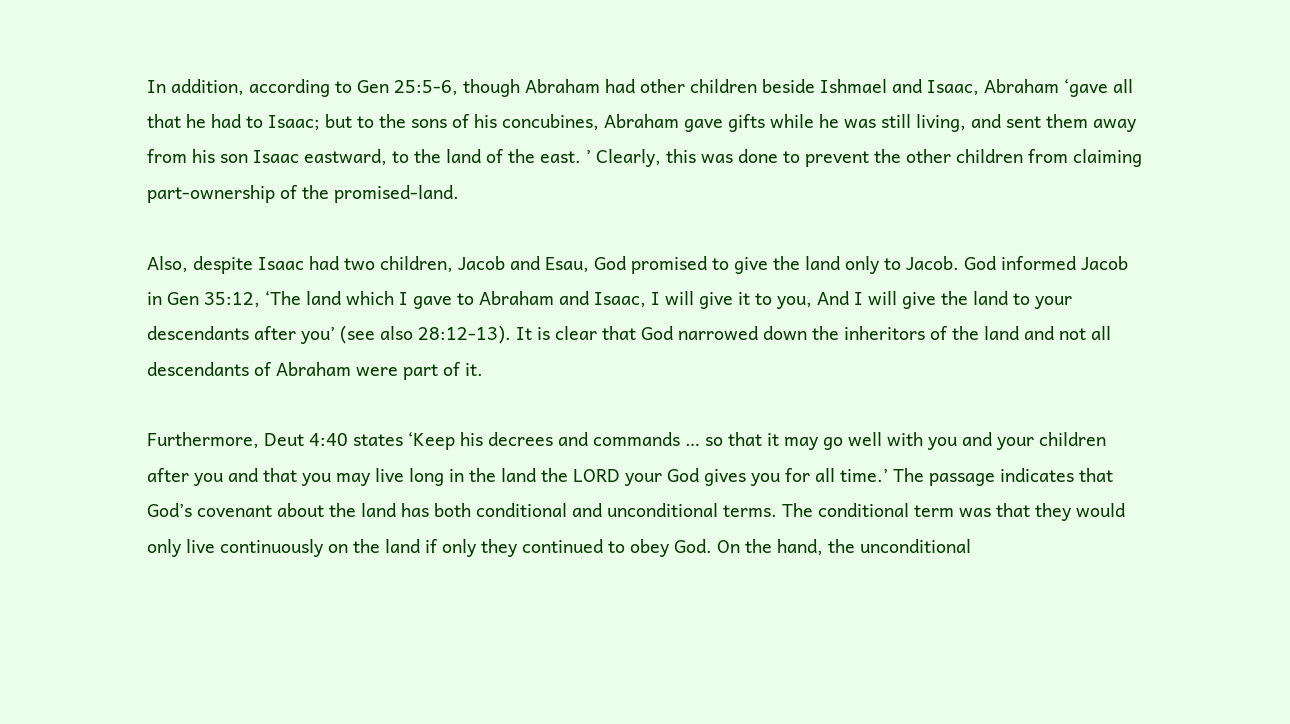In addition, according to Gen 25:5-6, though Abraham had other children beside Ishmael and Isaac, Abraham ‘gave all that he had to Isaac; but to the sons of his concubines, Abraham gave gifts while he was still living, and sent them away from his son Isaac eastward, to the land of the east. ’ Clearly, this was done to prevent the other children from claiming part-ownership of the promised-land.

Also, despite Isaac had two children, Jacob and Esau, God promised to give the land only to Jacob. God informed Jacob in Gen 35:12, ‘The land which I gave to Abraham and Isaac, I will give it to you, And I will give the land to your descendants after you’ (see also 28:12-13). It is clear that God narrowed down the inheritors of the land and not all descendants of Abraham were part of it.

Furthermore, Deut 4:40 states ‘Keep his decrees and commands … so that it may go well with you and your children after you and that you may live long in the land the LORD your God gives you for all time.’ The passage indicates that God’s covenant about the land has both conditional and unconditional terms. The conditional term was that they would only live continuously on the land if only they continued to obey God. On the hand, the unconditional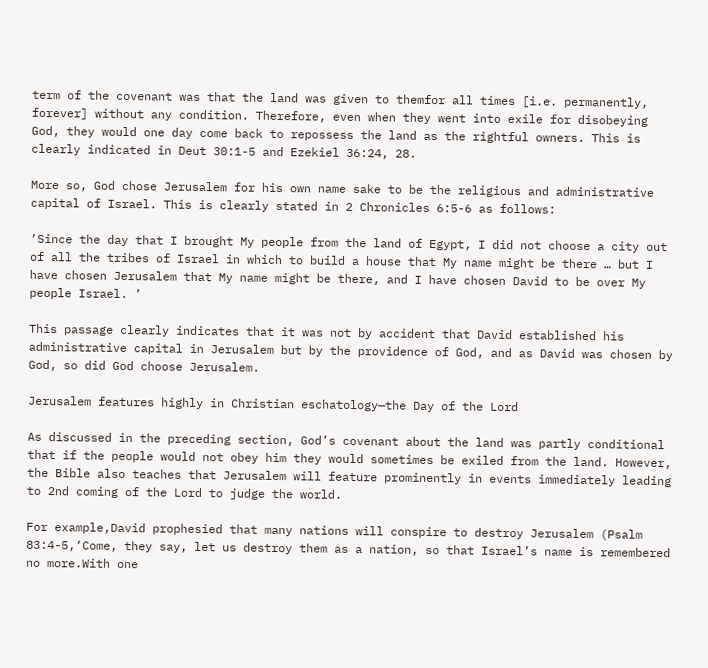term of the covenant was that the land was given to themfor all times [i.e. permanently, forever] without any condition. Therefore, even when they went into exile for disobeying God, they would one day come back to repossess the land as the rightful owners. This is clearly indicated in Deut 30:1-5 and Ezekiel 36:24, 28.

More so, God chose Jerusalem for his own name sake to be the religious and administrative capital of Israel. This is clearly stated in 2 Chronicles 6:5-6 as follows:

‘Since the day that I brought My people from the land of Egypt, I did not choose a city out of all the tribes of Israel in which to build a house that My name might be there … but I have chosen Jerusalem that My name might be there, and I have chosen David to be over My people Israel. ’

This passage clearly indicates that it was not by accident that David established his administrative capital in Jerusalem but by the providence of God, and as David was chosen by God, so did God choose Jerusalem.

Jerusalem features highly in Christian eschatology—the Day of the Lord

As discussed in the preceding section, God’s covenant about the land was partly conditional that if the people would not obey him they would sometimes be exiled from the land. However, the Bible also teaches that Jerusalem will feature prominently in events immediately leading to 2nd coming of the Lord to judge the world.

For example,David prophesied that many nations will conspire to destroy Jerusalem (Psalm 83:4-5,‘Come, they say, let us destroy them as a nation, so that Israel’s name is remembered no more.With one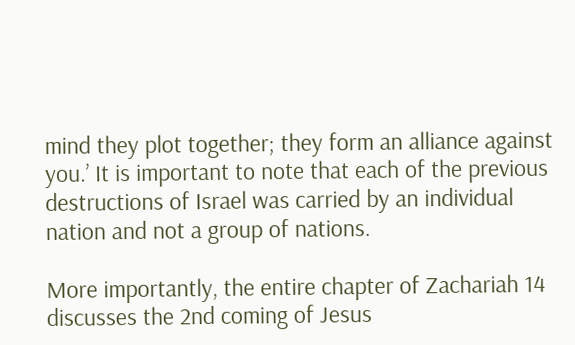mind they plot together; they form an alliance against you.’ It is important to note that each of the previous destructions of Israel was carried by an individual nation and not a group of nations.

More importantly, the entire chapter of Zachariah 14 discusses the 2nd coming of Jesus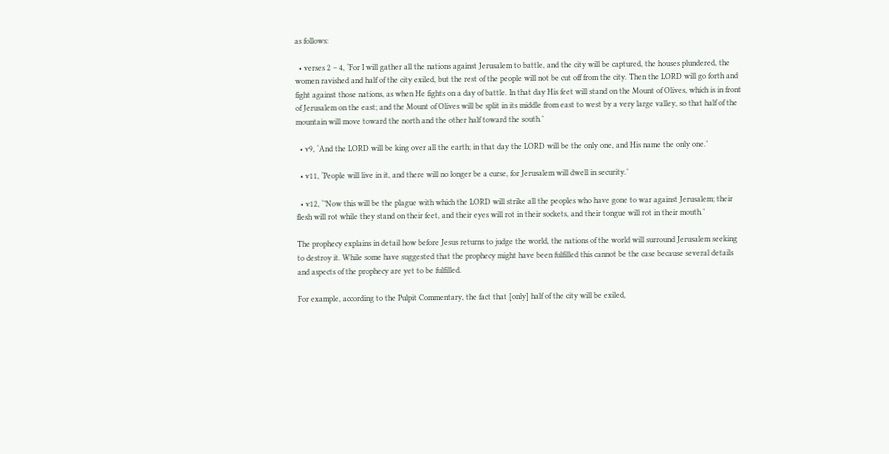as follows:

  • verses 2 – 4, ‘For I will gather all the nations against Jerusalem to battle, and the city will be captured, the houses plundered, the women ravished and half of the city exiled, but the rest of the people will not be cut off from the city. Then the LORD will go forth and fight against those nations, as when He fights on a day of battle. In that day His feet will stand on the Mount of Olives, which is in front of Jerusalem on the east; and the Mount of Olives will be split in its middle from east to west by a very large valley, so that half of the mountain will move toward the north and the other half toward the south.’

  • v9, ‘And the LORD will be king over all the earth; in that day the LORD will be the only one, and His name the only one.’

  • v11, ‘People will live in it, and there will no longer be a curse, for Jerusalem will dwell in security.’

  • v12, ‘’Now this will be the plague with which the LORD will strike all the peoples who have gone to war against Jerusalem; their flesh will rot while they stand on their feet, and their eyes will rot in their sockets, and their tongue will rot in their mouth.’

The prophecy explains in detail how before Jesus returns to judge the world, the nations of the world will surround Jerusalem seeking to destroy it. While some have suggested that the prophecy might have been fulfilled this cannot be the case because several details and aspects of the prophecy are yet to be fulfilled.

For example, according to the Pulpit Commentary, the fact that [only] half of the city will be exiled,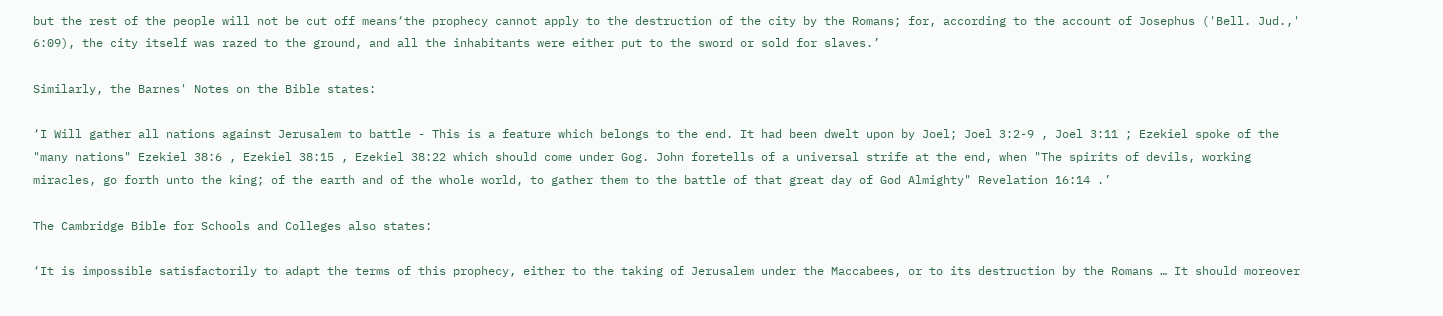but the rest of the people will not be cut off means‘the prophecy cannot apply to the destruction of the city by the Romans; for, according to the account of Josephus ('Bell. Jud.,' 6:09), the city itself was razed to the ground, and all the inhabitants were either put to the sword or sold for slaves.’

Similarly, the Barnes' Notes on the Bible states:

‘I Will gather all nations against Jerusalem to battle - This is a feature which belongs to the end. It had been dwelt upon by Joel; Joel 3:2-9 , Joel 3:11 ; Ezekiel spoke of the "many nations" Ezekiel 38:6 , Ezekiel 38:15 , Ezekiel 38:22 which should come under Gog. John foretells of a universal strife at the end, when "The spirits of devils, working miracles, go forth unto the king; of the earth and of the whole world, to gather them to the battle of that great day of God Almighty" Revelation 16:14 .’

The Cambridge Bible for Schools and Colleges also states:

‘It is impossible satisfactorily to adapt the terms of this prophecy, either to the taking of Jerusalem under the Maccabees, or to its destruction by the Romans … It should moreover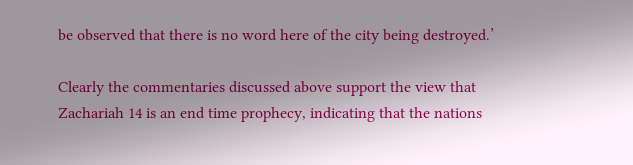be observed that there is no word here of the city being destroyed.’

Clearly the commentaries discussed above support the view that Zachariah 14 is an end time prophecy, indicating that the nations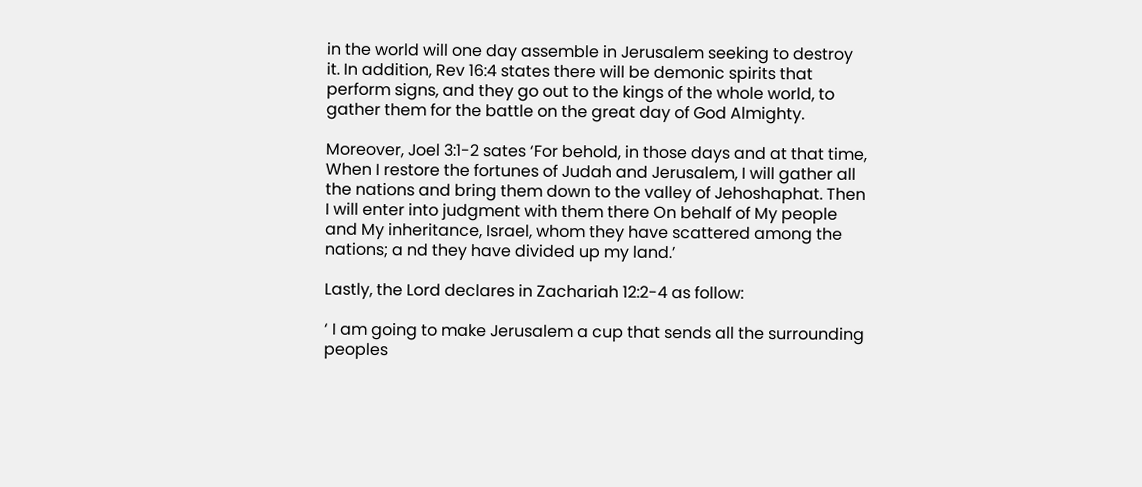in the world will one day assemble in Jerusalem seeking to destroy it. In addition, Rev 16:4 states there will be demonic spirits that perform signs, and they go out to the kings of the whole world, to gather them for the battle on the great day of God Almighty.

Moreover, Joel 3:1-2 sates ‘For behold, in those days and at that time, When I restore the fortunes of Judah and Jerusalem, I will gather all the nations and bring them down to the valley of Jehoshaphat. Then I will enter into judgment with them there On behalf of My people and My inheritance, Israel, whom they have scattered among the nations; a nd they have divided up my land.’

Lastly, the Lord declares in Zachariah 12:2-4 as follow:

‘ I am going to make Jerusalem a cup that sends all the surrounding peoples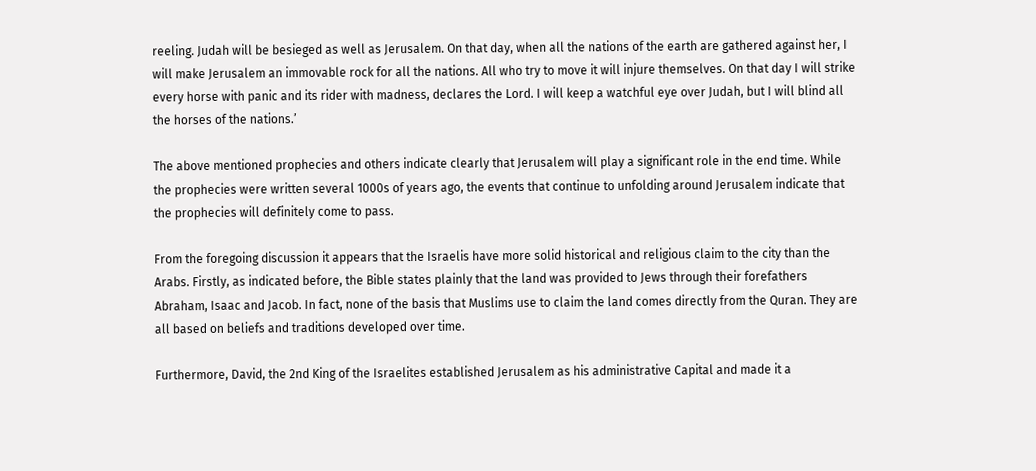reeling. Judah will be besieged as well as Jerusalem. On that day, when all the nations of the earth are gathered against her, I will make Jerusalem an immovable rock for all the nations. All who try to move it will injure themselves. On that day I will strike every horse with panic and its rider with madness, declares the Lord. I will keep a watchful eye over Judah, but I will blind all the horses of the nations.’

The above mentioned prophecies and others indicate clearly that Jerusalem will play a significant role in the end time. While the prophecies were written several 1000s of years ago, the events that continue to unfolding around Jerusalem indicate that the prophecies will definitely come to pass.

From the foregoing discussion it appears that the Israelis have more solid historical and religious claim to the city than the Arabs. Firstly, as indicated before, the Bible states plainly that the land was provided to Jews through their forefathers Abraham, Isaac and Jacob. In fact, none of the basis that Muslims use to claim the land comes directly from the Quran. They are all based on beliefs and traditions developed over time.

Furthermore, David, the 2nd King of the Israelites established Jerusalem as his administrative Capital and made it a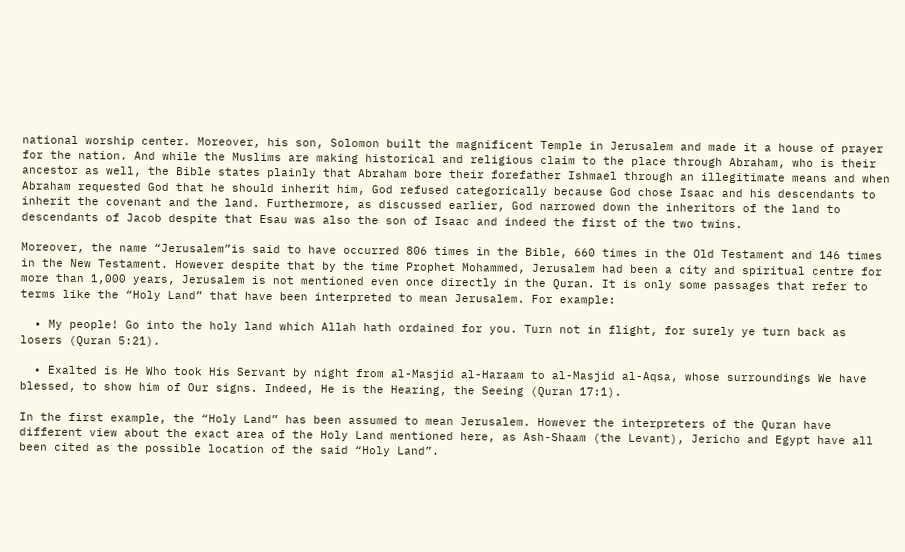national worship center. Moreover, his son, Solomon built the magnificent Temple in Jerusalem and made it a house of prayer for the nation. And while the Muslims are making historical and religious claim to the place through Abraham, who is their ancestor as well, the Bible states plainly that Abraham bore their forefather Ishmael through an illegitimate means and when Abraham requested God that he should inherit him, God refused categorically because God chose Isaac and his descendants to inherit the covenant and the land. Furthermore, as discussed earlier, God narrowed down the inheritors of the land to descendants of Jacob despite that Esau was also the son of Isaac and indeed the first of the two twins.

Moreover, the name “Jerusalem”is said to have occurred 806 times in the Bible, 660 times in the Old Testament and 146 times in the New Testament. However despite that by the time Prophet Mohammed, Jerusalem had been a city and spiritual centre for more than 1,000 years, Jerusalem is not mentioned even once directly in the Quran. It is only some passages that refer to terms like the “Holy Land” that have been interpreted to mean Jerusalem. For example:

  • My people! Go into the holy land which Allah hath ordained for you. Turn not in flight, for surely ye turn back as losers (Quran 5:21).

  • Exalted is He Who took His Servant by night from al-Masjid al-Haraam to al-Masjid al-Aqsa, whose surroundings We have blessed, to show him of Our signs. Indeed, He is the Hearing, the Seeing (Quran 17:1).

In the first example, the “Holy Land” has been assumed to mean Jerusalem. However the interpreters of the Quran have different view about the exact area of the Holy Land mentioned here, as Ash-Shaam (the Levant), Jericho and Egypt have all been cited as the possible location of the said “Holy Land”.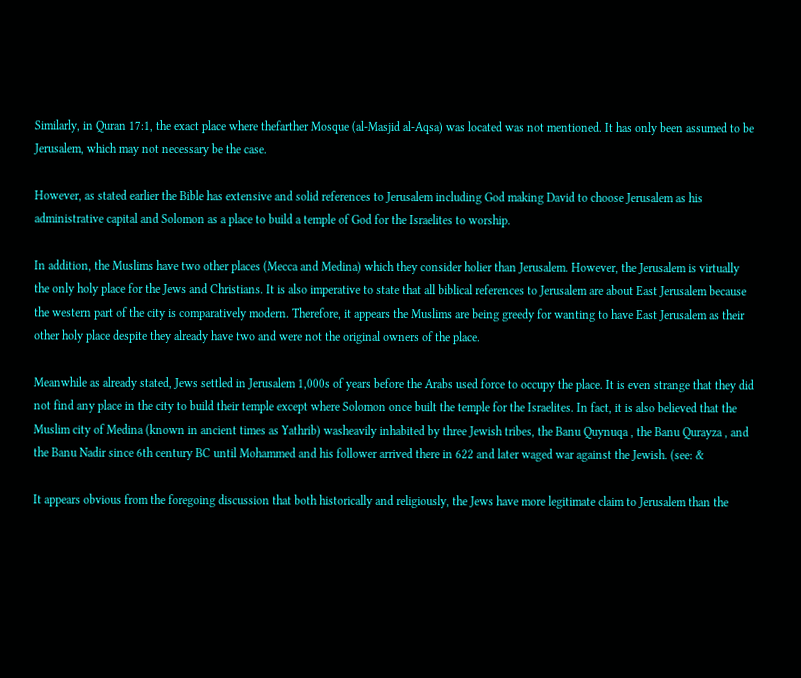Similarly, in Quran 17:1, the exact place where thefarther Mosque (al-Masjid al-Aqsa) was located was not mentioned. It has only been assumed to be Jerusalem, which may not necessary be the case.

However, as stated earlier the Bible has extensive and solid references to Jerusalem including God making David to choose Jerusalem as his administrative capital and Solomon as a place to build a temple of God for the Israelites to worship.

In addition, the Muslims have two other places (Mecca and Medina) which they consider holier than Jerusalem. However, the Jerusalem is virtually the only holy place for the Jews and Christians. It is also imperative to state that all biblical references to Jerusalem are about East Jerusalem because the western part of the city is comparatively modern. Therefore, it appears the Muslims are being greedy for wanting to have East Jerusalem as their other holy place despite they already have two and were not the original owners of the place.

Meanwhile as already stated, Jews settled in Jerusalem 1,000s of years before the Arabs used force to occupy the place. It is even strange that they did not find any place in the city to build their temple except where Solomon once built the temple for the Israelites. In fact, it is also believed that the Muslim city of Medina (known in ancient times as Yathrib) washeavily inhabited by three Jewish tribes, the Banu Quynuqa , the Banu Qurayza , and the Banu Nadir since 6th century BC until Mohammed and his follower arrived there in 622 and later waged war against the Jewish. (see: &

It appears obvious from the foregoing discussion that both historically and religiously, the Jews have more legitimate claim to Jerusalem than the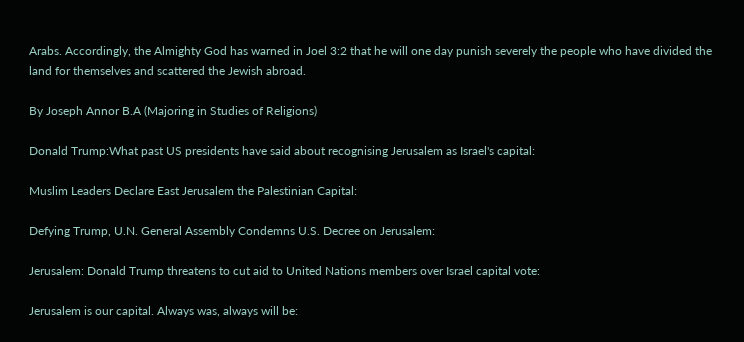Arabs. Accordingly, the Almighty God has warned in Joel 3:2 that he will one day punish severely the people who have divided the land for themselves and scattered the Jewish abroad.

By Joseph Annor B.A (Majoring in Studies of Religions)

Donald Trump:What past US presidents have said about recognising Jerusalem as Israel's capital:

Muslim Leaders Declare East Jerusalem the Palestinian Capital:

Defying Trump, U.N. General Assembly Condemns U.S. Decree on Jerusalem:

Jerusalem: Donald Trump threatens to cut aid to United Nations members over Israel capital vote:

Jerusalem is our capital. Always was, always will be: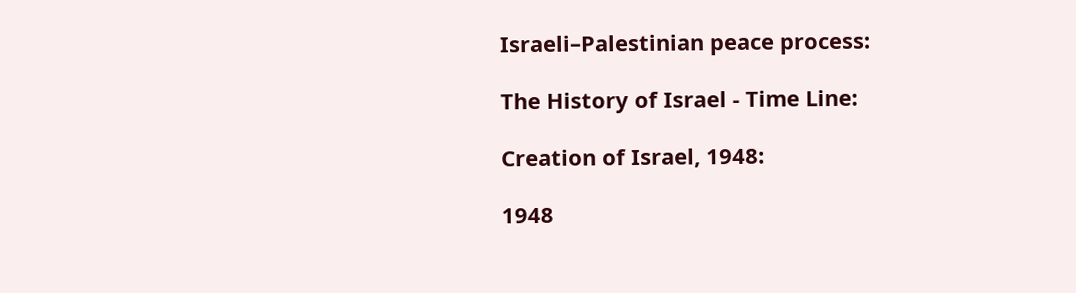Israeli–Palestinian peace process:

The History of Israel - Time Line:

Creation of Israel, 1948:

1948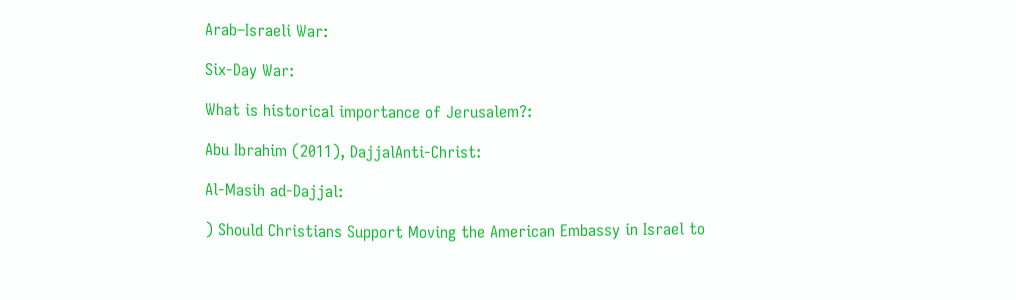Arab–Israeli War:

Six-Day War:

What is historical importance of Jerusalem?:

Abu Ibrahim (2011), DajjalAnti-Christ:

Al-Masih ad-Dajjal:

) Should Christians Support Moving the American Embassy in Israel to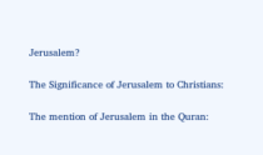Jerusalem?

The Significance of Jerusalem to Christians:

The mention of Jerusalem in the Quran: